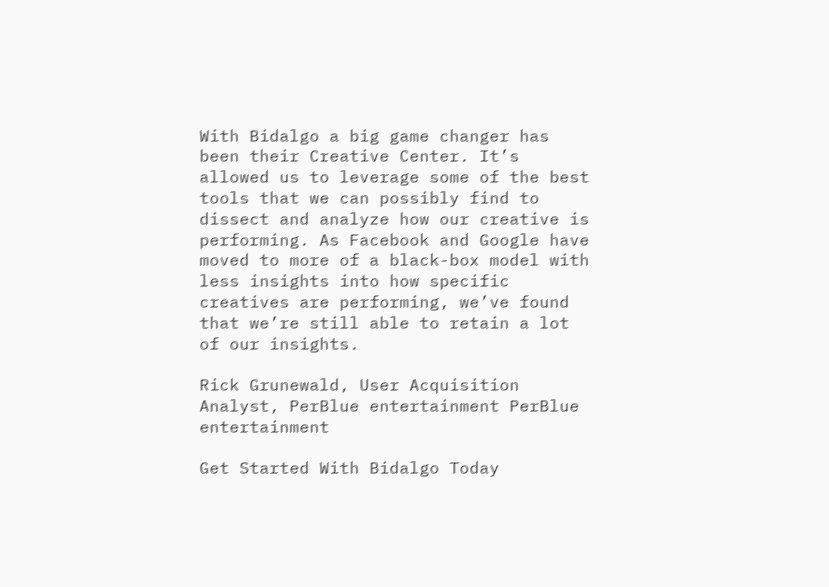With Bidalgo a big game changer has been their Creative Center. It’s allowed us to leverage some of the best tools that we can possibly find to dissect and analyze how our creative is performing. As Facebook and Google have moved to more of a black-box model with less insights into how specific creatives are performing, we’ve found that we’re still able to retain a lot of our insights.

Rick Grunewald, User Acquisition Analyst, PerBlue entertainment PerBlue entertainment

Get Started With Bidalgo Today